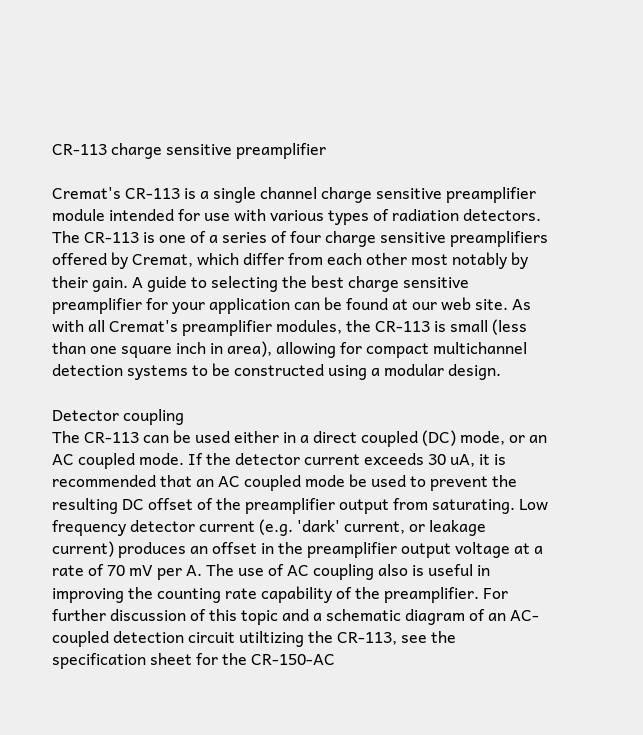CR-113 charge sensitive preamplifier

Cremat's CR-113 is a single channel charge sensitive preamplifier module intended for use with various types of radiation detectors. The CR-113 is one of a series of four charge sensitive preamplifiers offered by Cremat, which differ from each other most notably by their gain. A guide to selecting the best charge sensitive preamplifier for your application can be found at our web site. As with all Cremat's preamplifier modules, the CR-113 is small (less than one square inch in area), allowing for compact multichannel detection systems to be constructed using a modular design.

Detector coupling
The CR-113 can be used either in a direct coupled (DC) mode, or an AC coupled mode. If the detector current exceeds 30 uA, it is recommended that an AC coupled mode be used to prevent the resulting DC offset of the preamplifier output from saturating. Low frequency detector current (e.g. 'dark' current, or leakage current) produces an offset in the preamplifier output voltage at a rate of 70 mV per A. The use of AC coupling also is useful in improving the counting rate capability of the preamplifier. For further discussion of this topic and a schematic diagram of an AC-coupled detection circuit utiltizing the CR-113, see the specification sheet for the CR-150-AC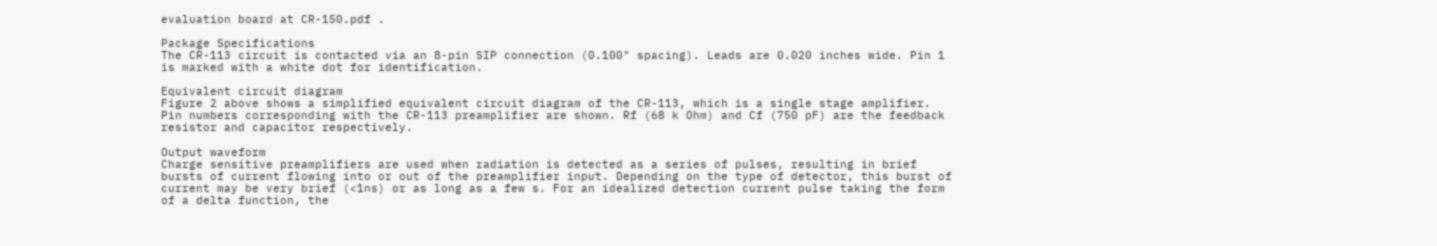evaluation board at CR-150.pdf .

Package Specifications
The CR-113 circuit is contacted via an 8-pin SIP connection (0.100" spacing). Leads are 0.020 inches wide. Pin 1 is marked with a white dot for identification.

Equivalent circuit diagram
Figure 2 above shows a simplified equivalent circuit diagram of the CR-113, which is a single stage amplifier. Pin numbers corresponding with the CR-113 preamplifier are shown. Rf (68 k Ohm) and Cf (750 pF) are the feedback resistor and capacitor respectively.

Output waveform
Charge sensitive preamplifiers are used when radiation is detected as a series of pulses, resulting in brief bursts of current flowing into or out of the preamplifier input. Depending on the type of detector, this burst of current may be very brief (<1ns) or as long as a few s. For an idealized detection current pulse taking the form of a delta function, the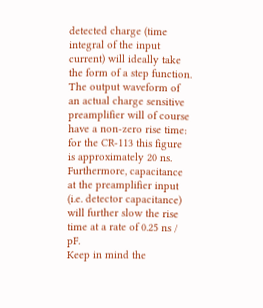detected charge (time integral of the input current) will ideally take the form of a step function.
The output waveform of an actual charge sensitive preamplifier will of course have a non-zero rise time: for the CR-113 this figure is approximately 20 ns. Furthermore, capacitance at the preamplifier input (i.e. detector capacitance) will further slow the rise time at a rate of 0.25 ns / pF.
Keep in mind the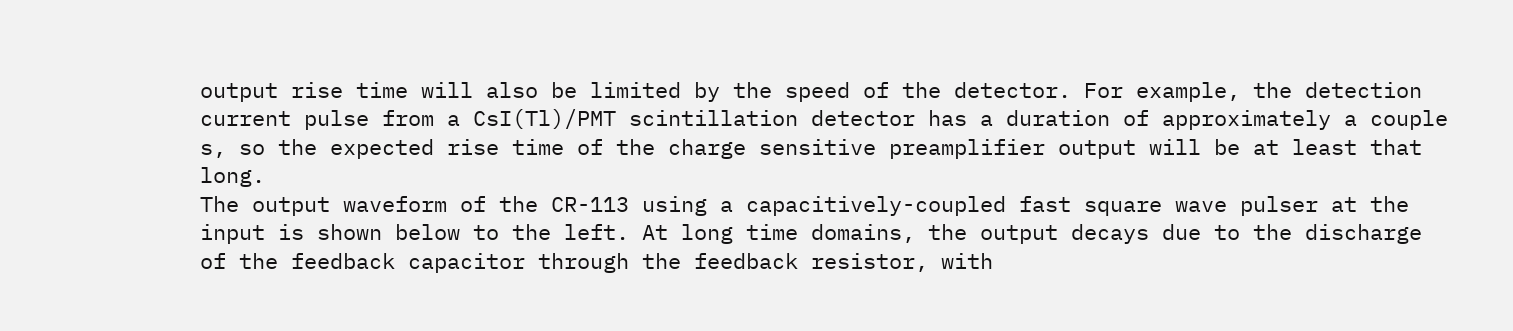output rise time will also be limited by the speed of the detector. For example, the detection current pulse from a CsI(Tl)/PMT scintillation detector has a duration of approximately a couple s, so the expected rise time of the charge sensitive preamplifier output will be at least that long.
The output waveform of the CR-113 using a capacitively-coupled fast square wave pulser at the input is shown below to the left. At long time domains, the output decays due to the discharge of the feedback capacitor through the feedback resistor, with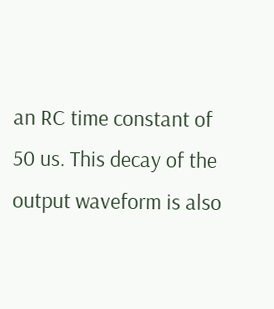an RC time constant of 50 us. This decay of the output waveform is also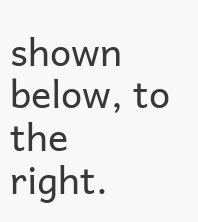shown below, to the right.